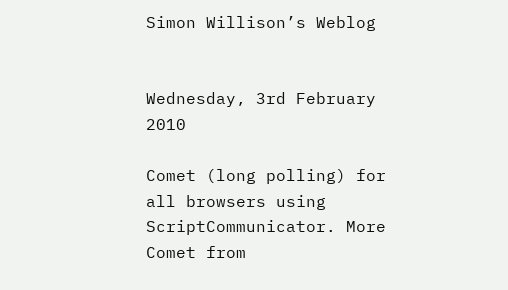Simon Willison’s Weblog


Wednesday, 3rd February 2010

Comet (long polling) for all browsers using ScriptCommunicator. More Comet from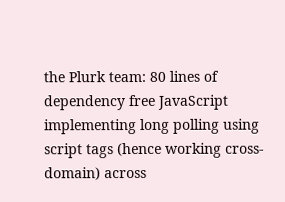the Plurk team: 80 lines of dependency free JavaScript implementing long polling using script tags (hence working cross-domain) across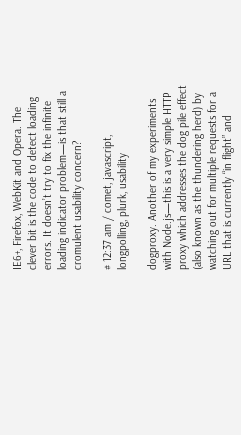IE6+, Firefox, WebKit and Opera. The clever bit is the code to detect loading errors. It doesn’t try to fix the infinite loading indicator problem—is that still a cromulent usability concern?

# 12:37 am / comet, javascript, longpolling, plurk, usability

dogproxy. Another of my experiments with Node.js—this is a very simple HTTP proxy which addresses the dog pile effect (also known as the thundering herd) by watching out for multiple requests for a URL that is currently “in flight” and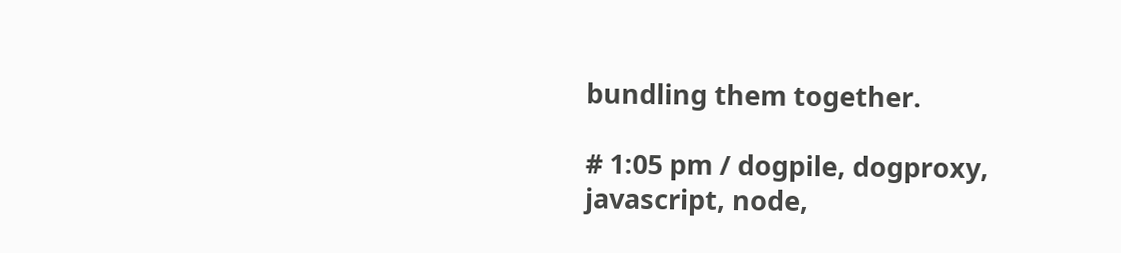bundling them together.

# 1:05 pm / dogpile, dogproxy, javascript, node,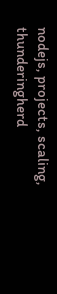nodejs, projects, scaling, thunderingherd